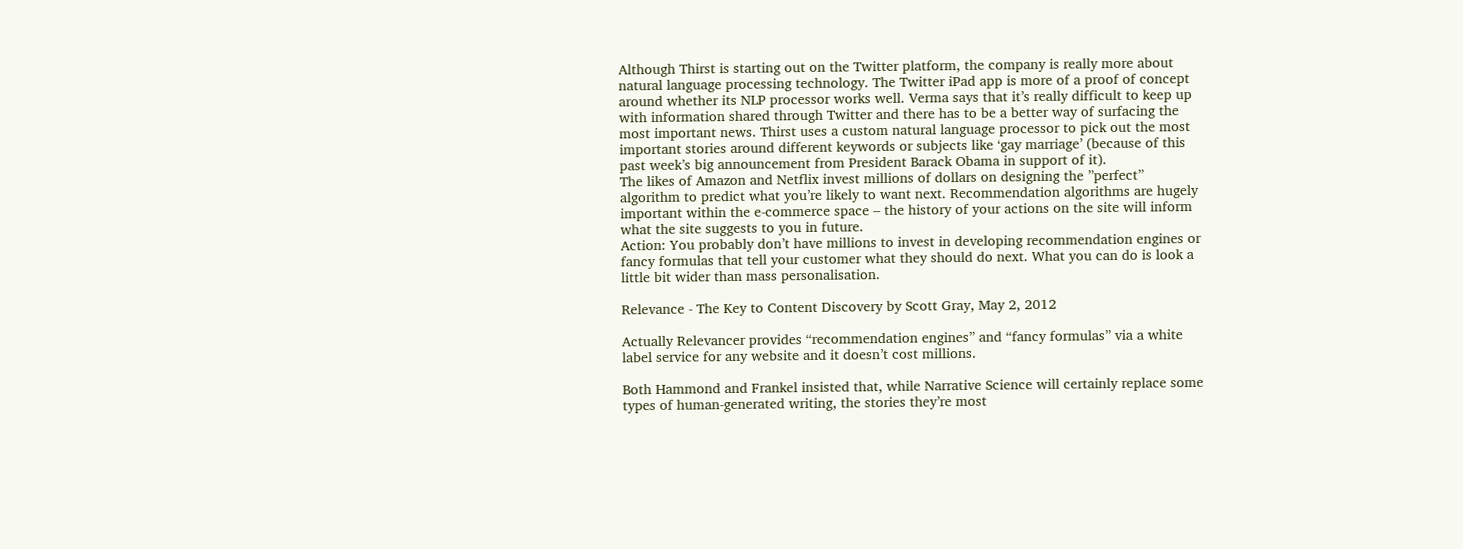Although Thirst is starting out on the Twitter platform, the company is really more about natural language processing technology. The Twitter iPad app is more of a proof of concept around whether its NLP processor works well. Verma says that it’s really difficult to keep up with information shared through Twitter and there has to be a better way of surfacing the most important news. Thirst uses a custom natural language processor to pick out the most important stories around different keywords or subjects like ‘gay marriage’ (because of this past week’s big announcement from President Barack Obama in support of it).
The likes of Amazon and Netflix invest millions of dollars on designing the ”perfect” algorithm to predict what you’re likely to want next. Recommendation algorithms are hugely important within the e-commerce space – the history of your actions on the site will inform what the site suggests to you in future.
Action: You probably don’t have millions to invest in developing recommendation engines or fancy formulas that tell your customer what they should do next. What you can do is look a little bit wider than mass personalisation.

Relevance - The Key to Content Discovery by Scott Gray, May 2, 2012

Actually Relevancer provides “recommendation engines” and “fancy formulas” via a white label service for any website and it doesn’t cost millions.

Both Hammond and Frankel insisted that, while Narrative Science will certainly replace some types of human-generated writing, the stories they’re most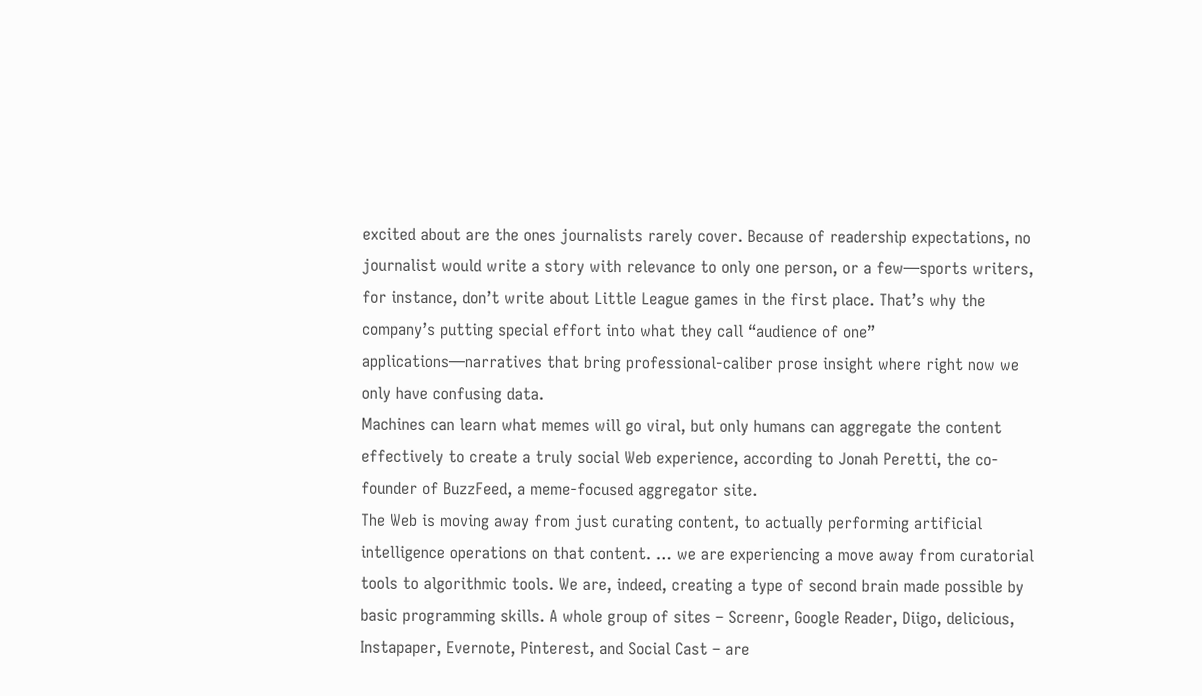excited about are the ones journalists rarely cover. Because of readership expectations, no journalist would write a story with relevance to only one person, or a few—sports writers, for instance, don’t write about Little League games in the first place. That’s why the company’s putting special effort into what they call “audience of one” applications—narratives that bring professional-caliber prose insight where right now we only have confusing data.
Machines can learn what memes will go viral, but only humans can aggregate the content effectively to create a truly social Web experience, according to Jonah Peretti, the co-founder of BuzzFeed, a meme-focused aggregator site.
The Web is moving away from just curating content, to actually performing artificial intelligence operations on that content. … we are experiencing a move away from curatorial tools to algorithmic tools. We are, indeed, creating a type of second brain made possible by basic programming skills. A whole group of sites – Screenr, Google Reader, Diigo, delicious, Instapaper, Evernote, Pinterest, and Social Cast – are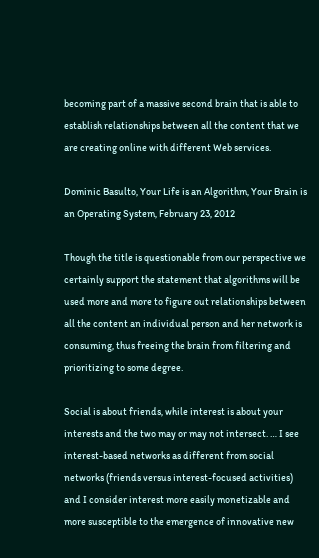becoming part of a massive second brain that is able to establish relationships between all the content that we are creating online with different Web services.

Dominic Basulto, Your Life is an Algorithm, Your Brain is an Operating System, February 23, 2012

Though the title is questionable from our perspective we certainly support the statement that algorithms will be used more and more to figure out relationships between all the content an individual person and her network is consuming, thus freeing the brain from filtering and prioritizing to some degree.

Social is about friends, while interest is about your interests and the two may or may not intersect. … I see interest-based networks as different from social networks (friends versus interest-focused activities) and I consider interest more easily monetizable and more susceptible to the emergence of innovative new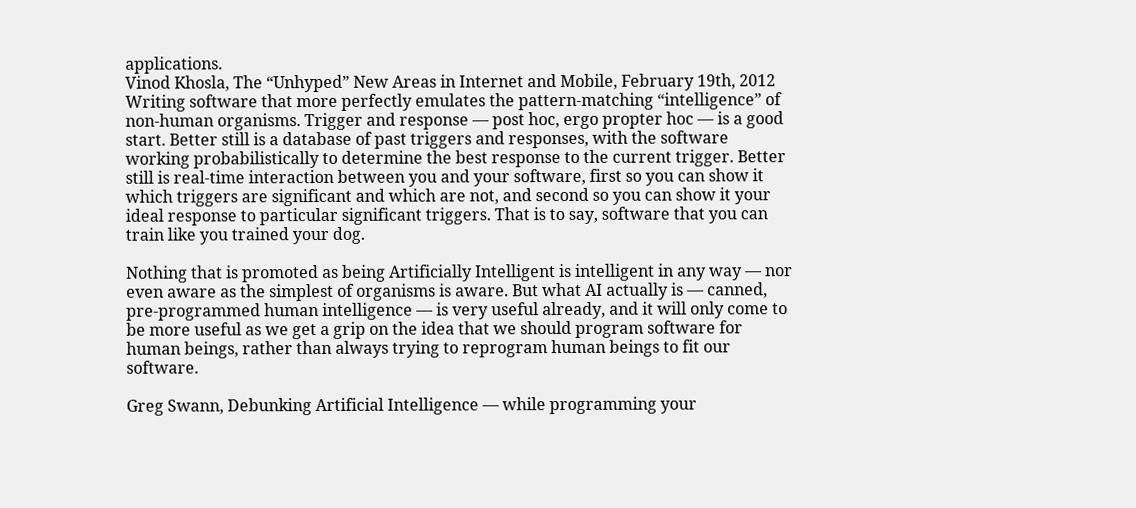applications.
Vinod Khosla, The “Unhyped” New Areas in Internet and Mobile, February 19th, 2012
Writing software that more perfectly emulates the pattern-matching “intelligence” of non-human organisms. Trigger and response — post hoc, ergo propter hoc — is a good start. Better still is a database of past triggers and responses, with the software working probabilistically to determine the best response to the current trigger. Better still is real-time interaction between you and your software, first so you can show it which triggers are significant and which are not, and second so you can show it your ideal response to particular significant triggers. That is to say, software that you can train like you trained your dog.

Nothing that is promoted as being Artificially Intelligent is intelligent in any way — nor even aware as the simplest of organisms is aware. But what AI actually is — canned, pre-programmed human intelligence — is very useful already, and it will only come to be more useful as we get a grip on the idea that we should program software for human beings, rather than always trying to reprogram human beings to fit our software.

Greg Swann, Debunking Artificial Intelligence — while programming your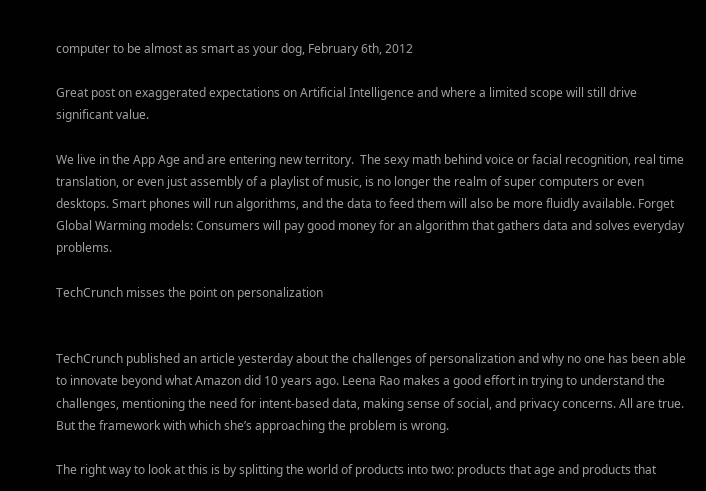computer to be almost as smart as your dog, February 6th, 2012

Great post on exaggerated expectations on Artificial Intelligence and where a limited scope will still drive significant value.

We live in the App Age and are entering new territory.  The sexy math behind voice or facial recognition, real time translation, or even just assembly of a playlist of music, is no longer the realm of super computers or even desktops. Smart phones will run algorithms, and the data to feed them will also be more fluidly available. Forget Global Warming models: Consumers will pay good money for an algorithm that gathers data and solves everyday problems.

TechCrunch misses the point on personalization


TechCrunch published an article yesterday about the challenges of personalization and why no one has been able to innovate beyond what Amazon did 10 years ago. Leena Rao makes a good effort in trying to understand the challenges, mentioning the need for intent-based data, making sense of social, and privacy concerns. All are true. But the framework with which she’s approaching the problem is wrong.

The right way to look at this is by splitting the world of products into two: products that age and products that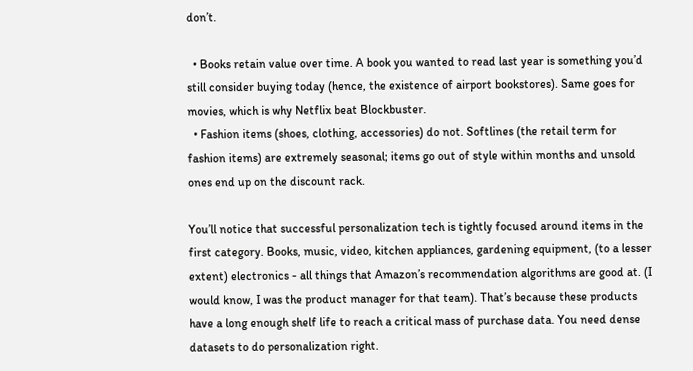don’t.

  • Books retain value over time. A book you wanted to read last year is something you’d still consider buying today (hence, the existence of airport bookstores). Same goes for movies, which is why Netflix beat Blockbuster.
  • Fashion items (shoes, clothing, accessories) do not. Softlines (the retail term for fashion items) are extremely seasonal; items go out of style within months and unsold ones end up on the discount rack.

You’ll notice that successful personalization tech is tightly focused around items in the first category. Books, music, video, kitchen appliances, gardening equipment, (to a lesser extent) electronics - all things that Amazon’s recommendation algorithms are good at. (I would know, I was the product manager for that team). That’s because these products have a long enough shelf life to reach a critical mass of purchase data. You need dense datasets to do personalization right.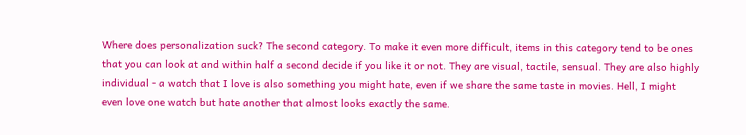Where does personalization suck? The second category. To make it even more difficult, items in this category tend to be ones that you can look at and within half a second decide if you like it or not. They are visual, tactile, sensual. They are also highly individual - a watch that I love is also something you might hate, even if we share the same taste in movies. Hell, I might even love one watch but hate another that almost looks exactly the same.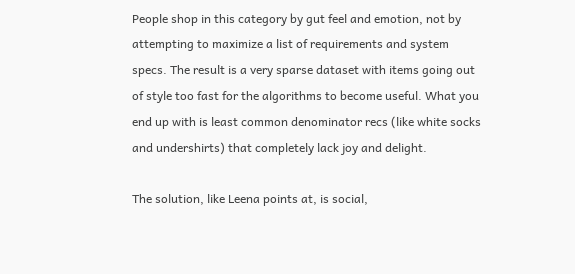People shop in this category by gut feel and emotion, not by attempting to maximize a list of requirements and system specs. The result is a very sparse dataset with items going out of style too fast for the algorithms to become useful. What you end up with is least common denominator recs (like white socks and undershirts) that completely lack joy and delight.

The solution, like Leena points at, is social,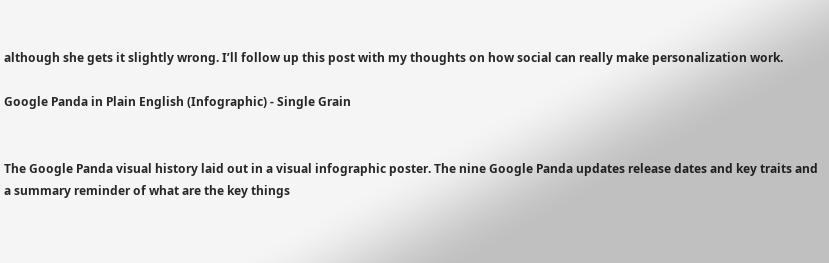although she gets it slightly wrong. I’ll follow up this post with my thoughts on how social can really make personalization work.

Google Panda in Plain English (Infographic) - Single Grain


The Google Panda visual history laid out in a visual infographic poster. The nine Google Panda updates release dates and key traits and a summary reminder of what are the key things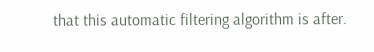that this automatic filtering algorithm is after.